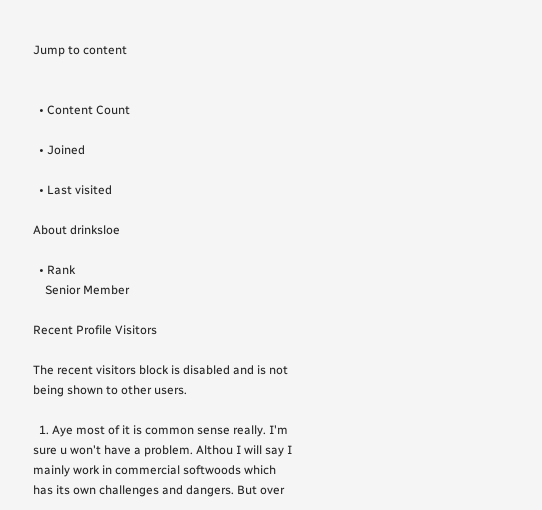Jump to content


  • Content Count

  • Joined

  • Last visited

About drinksloe

  • Rank
    Senior Member

Recent Profile Visitors

The recent visitors block is disabled and is not being shown to other users.

  1. Aye most of it is common sense really. I'm sure u won't have a problem. Althou I will say I mainly work in commercial softwoods which has its own challenges and dangers. But over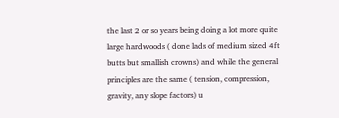the last 2 or so years being doing a lot more quite large hardwoods ( done lads of medium sized 4ft butts but smallish crowns) and while the general principles are the same ( tension, compression, gravity, any slope factors) u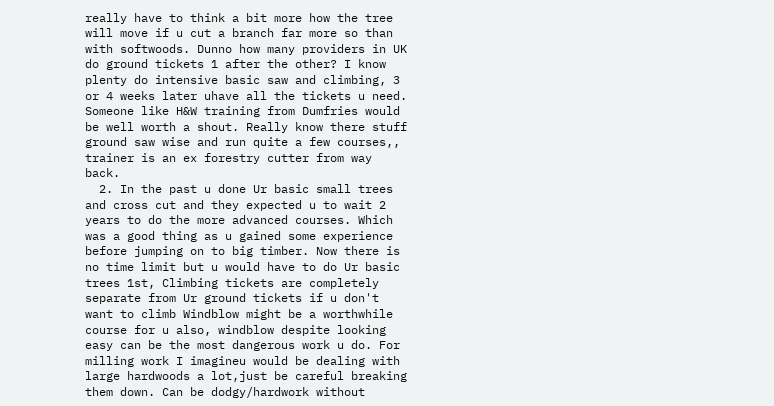really have to think a bit more how the tree will move if u cut a branch far more so than with softwoods. Dunno how many providers in UK do ground tickets 1 after the other? I know plenty do intensive basic saw and climbing, 3 or 4 weeks later uhave all the tickets u need. Someone like H&W training from Dumfries would be well worth a shout. Really know there stuff ground saw wise and run quite a few courses,, trainer is an ex forestry cutter from way back.
  2. In the past u done Ur basic small trees and cross cut and they expected u to wait 2 years to do the more advanced courses. Which was a good thing as u gained some experience before jumping on to big timber. Now there is no time limit but u would have to do Ur basic trees 1st, Climbing tickets are completely separate from Ur ground tickets if u don't want to climb Windblow might be a worthwhile course for u also, windblow despite looking easy can be the most dangerous work u do. For milling work I imagineu would be dealing with large hardwoods a lot,just be careful breaking them down. Can be dodgy/hardwork without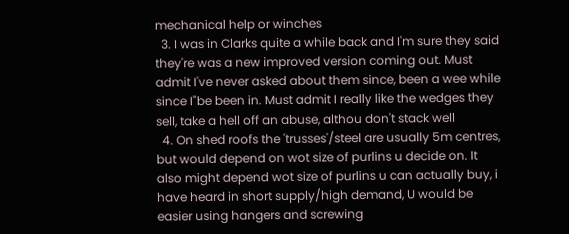mechanical help or winches
  3. I was in Clarks quite a while back and I'm sure they said they're was a new improved version coming out. Must admit I've never asked about them since, been a wee while since I"be been in. Must admit I really like the wedges they sell, take a hell off an abuse, althou don't stack well
  4. On shed roofs the 'trusses'/steel are usually 5m centres, but would depend on wot size of purlins u decide on. It also might depend wot size of purlins u can actually buy, i have heard in short supply/high demand, U would be easier using hangers and screwing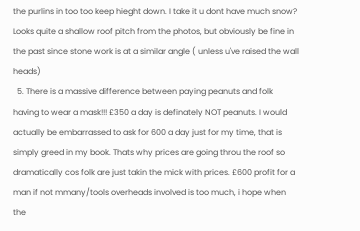the purlins in too too keep hieght down. I take it u dont have much snow? Looks quite a shallow roof pitch from the photos, but obviously be fine in the past since stone work is at a similar angle ( unless u've raised the wall heads)
  5. There is a massive difference between paying peanuts and folk having to wear a mask!!! £350 a day is definately NOT peanuts. I would actually be embarrassed to ask for 600 a day just for my time, that is simply greed in my book. Thats why prices are going throu the roof so dramatically cos folk are just takin the mick with prices. £600 profit for a man if not mmany/tools overheads involved is too much, i hope when the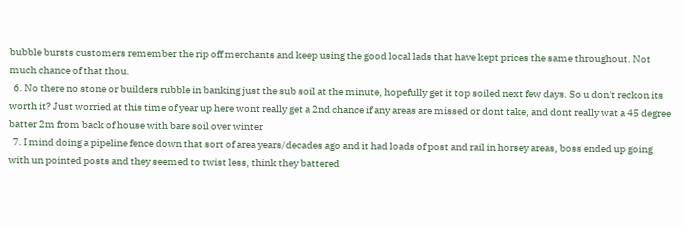bubble bursts customers remember the rip off merchants and keep using the good local lads that have kept prices the same throughout. Not much chance of that thou.
  6. No there no stone or builders rubble in banking just the sub soil at the minute, hopefully get it top soiled next few days. So u don't reckon its worth it? Just worried at this time of year up here wont really get a 2nd chance if any areas are missed or dont take, and dont really wat a 45 degree batter 2m from back of house with bare soil over winter
  7. I mind doing a pipeline fence down that sort of area years/decades ago and it had loads of post and rail in horsey areas, boss ended up going with un pointed posts and they seemed to twist less, think they battered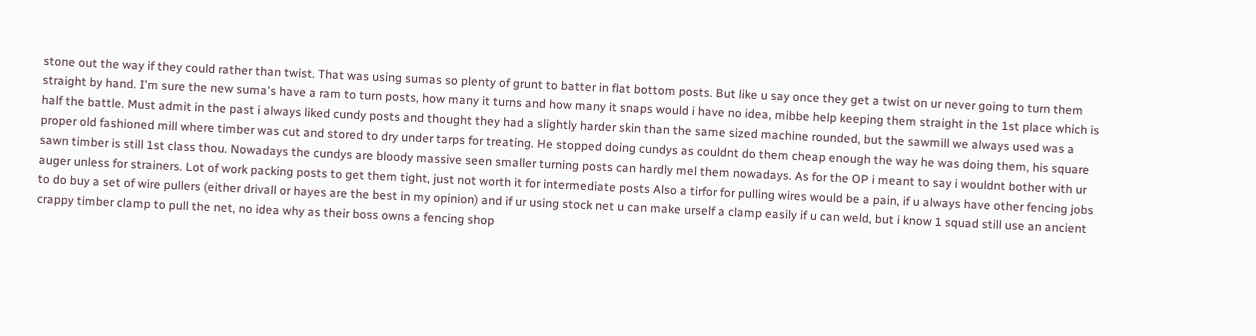stone out the way if they could rather than twist. That was using sumas so plenty of grunt to batter in flat bottom posts. But like u say once they get a twist on ur never going to turn them straight by hand. I'm sure the new suma's have a ram to turn posts, how many it turns and how many it snaps would i have no idea, mibbe help keeping them straight in the 1st place which is half the battle. Must admit in the past i always liked cundy posts and thought they had a slightly harder skin than the same sized machine rounded, but the sawmill we always used was a proper old fashioned mill where timber was cut and stored to dry under tarps for treating. He stopped doing cundys as couldnt do them cheap enough the way he was doing them, his square sawn timber is still 1st class thou. Nowadays the cundys are bloody massive seen smaller turning posts can hardly mel them nowadays. As for the OP i meant to say i wouldnt bother with ur auger unless for strainers. Lot of work packing posts to get them tight, just not worth it for intermediate posts Also a tirfor for pulling wires would be a pain, if u always have other fencing jobs to do buy a set of wire pullers (either drivall or hayes are the best in my opinion) and if ur using stock net u can make urself a clamp easily if u can weld, but i know 1 squad still use an ancient crappy timber clamp to pull the net, no idea why as their boss owns a fencing shop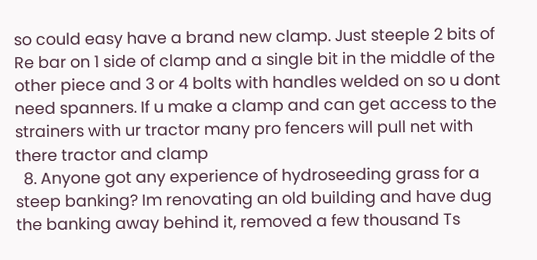so could easy have a brand new clamp. Just steeple 2 bits of Re bar on 1 side of clamp and a single bit in the middle of the other piece and 3 or 4 bolts with handles welded on so u dont need spanners. If u make a clamp and can get access to the strainers with ur tractor many pro fencers will pull net with there tractor and clamp
  8. Anyone got any experience of hydroseeding grass for a steep banking? Im renovating an old building and have dug the banking away behind it, removed a few thousand Ts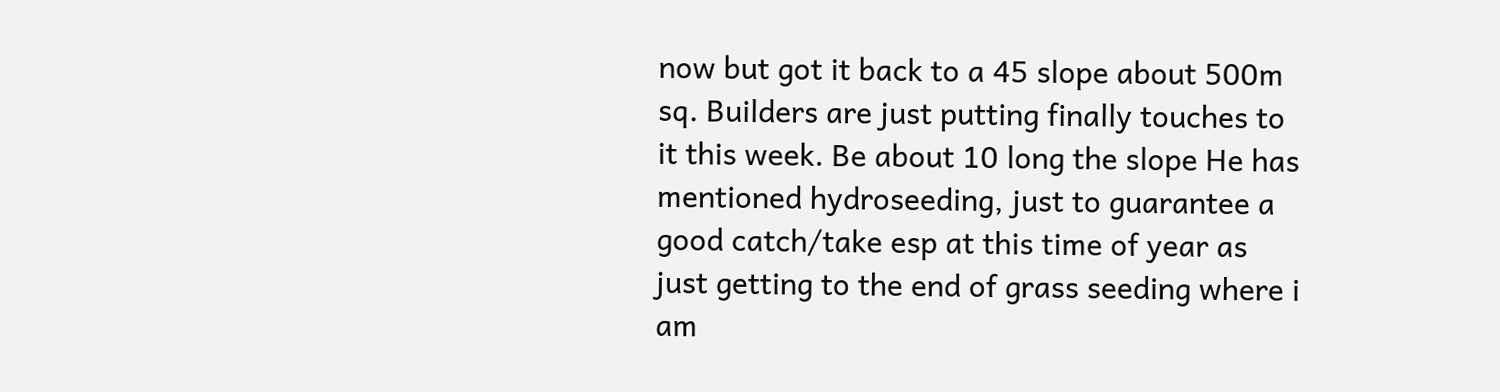now but got it back to a 45 slope about 500m sq. Builders are just putting finally touches to it this week. Be about 10 long the slope He has mentioned hydroseeding, just to guarantee a good catch/take esp at this time of year as just getting to the end of grass seeding where i am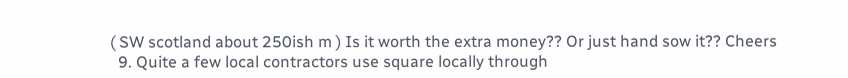( SW scotland about 250ish m ) Is it worth the extra money?? Or just hand sow it?? Cheers
  9. Quite a few local contractors use square locally through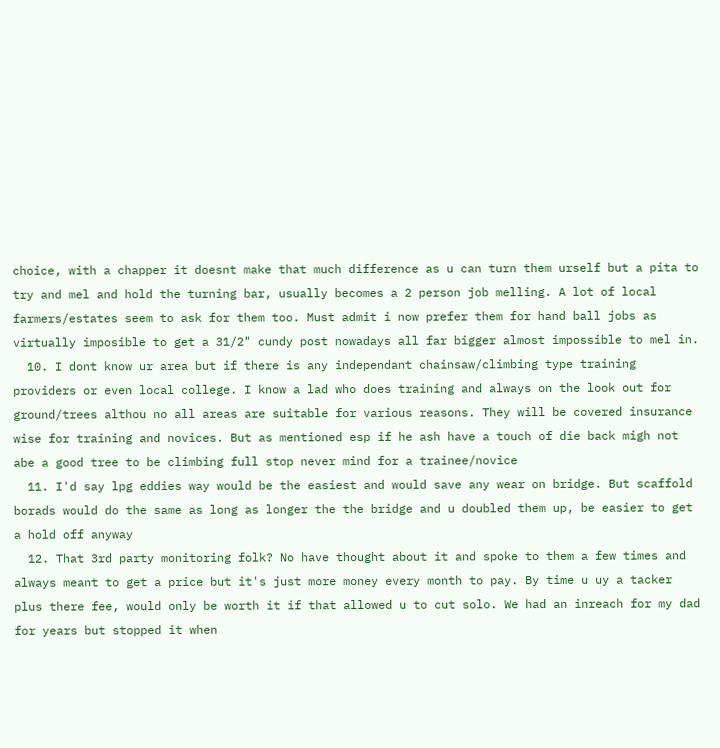choice, with a chapper it doesnt make that much difference as u can turn them urself but a pita to try and mel and hold the turning bar, usually becomes a 2 person job melling. A lot of local farmers/estates seem to ask for them too. Must admit i now prefer them for hand ball jobs as virtually imposible to get a 31/2" cundy post nowadays all far bigger almost impossible to mel in.
  10. I dont know ur area but if there is any independant chainsaw/climbing type training providers or even local college. I know a lad who does training and always on the look out for ground/trees althou no all areas are suitable for various reasons. They will be covered insurance wise for training and novices. But as mentioned esp if he ash have a touch of die back migh not abe a good tree to be climbing full stop never mind for a trainee/novice
  11. I'd say lpg eddies way would be the easiest and would save any wear on bridge. But scaffold borads would do the same as long as longer the the bridge and u doubled them up, be easier to get a hold off anyway
  12. That 3rd party monitoring folk? No have thought about it and spoke to them a few times and always meant to get a price but it's just more money every month to pay. By time u uy a tacker plus there fee, would only be worth it if that allowed u to cut solo. We had an inreach for my dad for years but stopped it when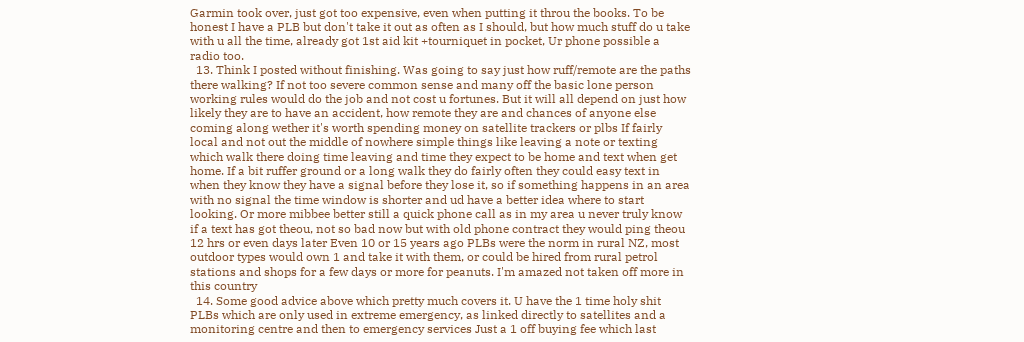Garmin took over, just got too expensive, even when putting it throu the books. To be honest I have a PLB but don't take it out as often as I should, but how much stuff do u take with u all the time, already got 1st aid kit +tourniquet in pocket, Ur phone possible a radio too.
  13. Think I posted without finishing. Was going to say just how ruff/remote are the paths there walking? If not too severe common sense and many off the basic lone person working rules would do the job and not cost u fortunes. But it will all depend on just how likely they are to have an accident, how remote they are and chances of anyone else coming along wether it's worth spending money on satellite trackers or plbs If fairly local and not out the middle of nowhere simple things like leaving a note or texting which walk there doing time leaving and time they expect to be home and text when get home. If a bit ruffer ground or a long walk they do fairly often they could easy text in when they know they have a signal before they lose it, so if something happens in an area with no signal the time window is shorter and ud have a better idea where to start looking. Or more mibbee better still a quick phone call as in my area u never truly know if a text has got theou, not so bad now but with old phone contract they would ping theou 12 hrs or even days later Even 10 or 15 years ago PLBs were the norm in rural NZ, most outdoor types would own 1 and take it with them, or could be hired from rural petrol stations and shops for a few days or more for peanuts. I'm amazed not taken off more in this country
  14. Some good advice above which pretty much covers it. U have the 1 time holy shit PLBs which are only used in extreme emergency, as linked directly to satellites and a monitoring centre and then to emergency services Just a 1 off buying fee which last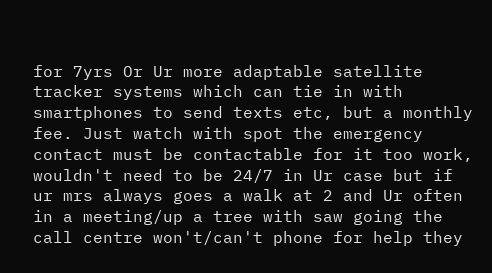for 7yrs Or Ur more adaptable satellite tracker systems which can tie in with smartphones to send texts etc, but a monthly fee. Just watch with spot the emergency contact must be contactable for it too work, wouldn't need to be 24/7 in Ur case but if ur mrs always goes a walk at 2 and Ur often in a meeting/up a tree with saw going the call centre won't/can't phone for help they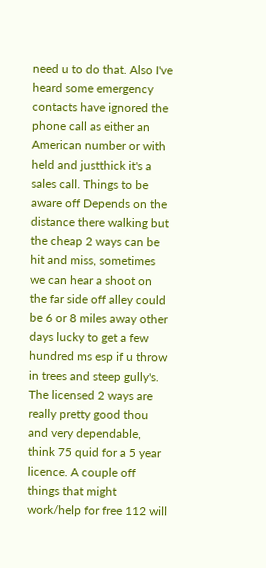need u to do that. Also I've heard some emergency contacts have ignored the phone call as either an American number or with held and justthick it's a sales call. Things to be aware off Depends on the distance there walking but the cheap 2 ways can be hit and miss, sometimes we can hear a shoot on the far side off alley could be 6 or 8 miles away other days lucky to get a few hundred ms esp if u throw in trees and steep gully's. The licensed 2 ways are really pretty good thou and very dependable, think 75 quid for a 5 year licence. A couple off things that might work/help for free 112 will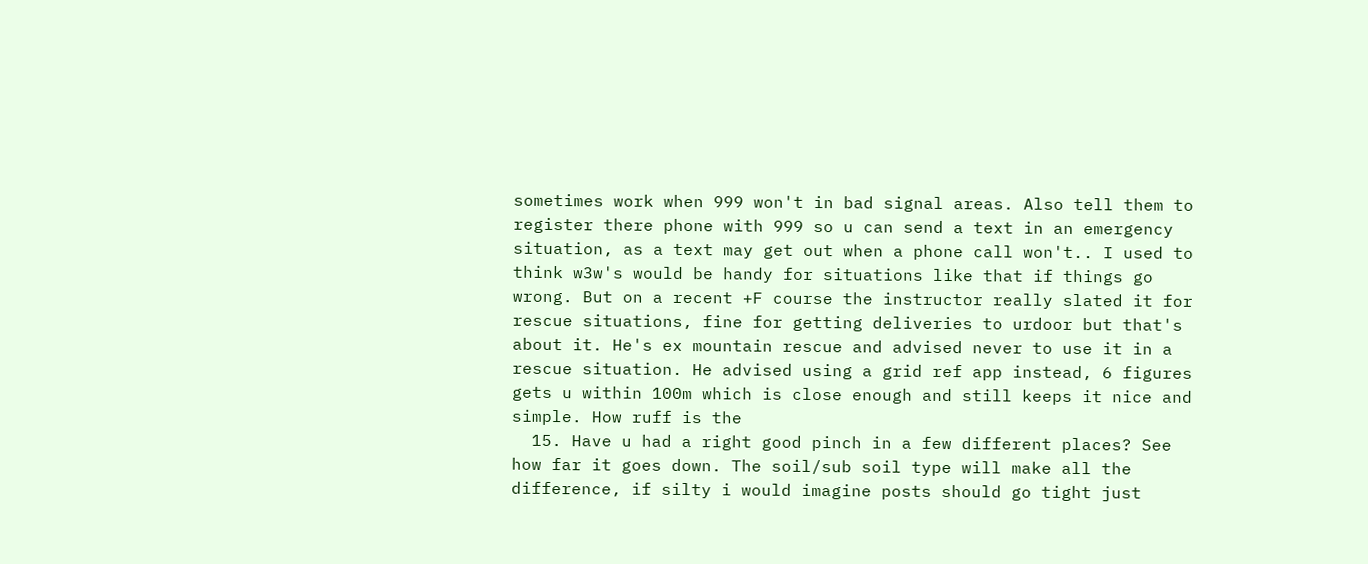sometimes work when 999 won't in bad signal areas. Also tell them to register there phone with 999 so u can send a text in an emergency situation, as a text may get out when a phone call won't.. I used to think w3w's would be handy for situations like that if things go wrong. But on a recent +F course the instructor really slated it for rescue situations, fine for getting deliveries to urdoor but that's about it. He's ex mountain rescue and advised never to use it in a rescue situation. He advised using a grid ref app instead, 6 figures gets u within 100m which is close enough and still keeps it nice and simple. How ruff is the
  15. Have u had a right good pinch in a few different places? See how far it goes down. The soil/sub soil type will make all the difference, if silty i would imagine posts should go tight just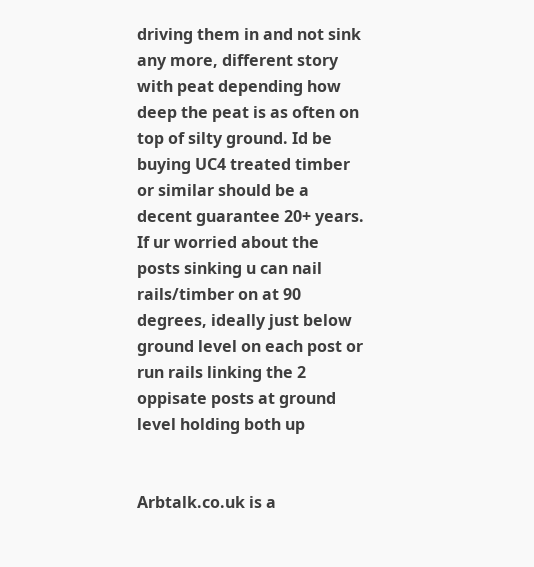driving them in and not sink any more, different story with peat depending how deep the peat is as often on top of silty ground. Id be buying UC4 treated timber or similar should be a decent guarantee 20+ years. If ur worried about the posts sinking u can nail rails/timber on at 90 degrees, ideally just below ground level on each post or run rails linking the 2 oppisate posts at ground level holding both up


Arbtalk.co.uk is a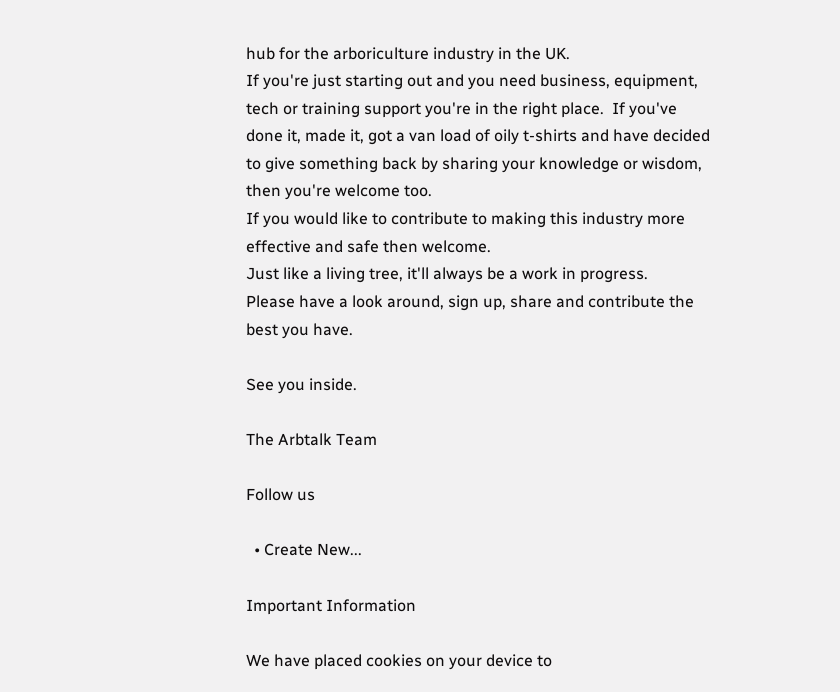hub for the arboriculture industry in the UK.
If you're just starting out and you need business, equipment, tech or training support you're in the right place.  If you've done it, made it, got a van load of oily t-shirts and have decided to give something back by sharing your knowledge or wisdom,  then you're welcome too.
If you would like to contribute to making this industry more effective and safe then welcome.
Just like a living tree, it'll always be a work in progress.
Please have a look around, sign up, share and contribute the best you have.

See you inside.

The Arbtalk Team

Follow us

  • Create New...

Important Information

We have placed cookies on your device to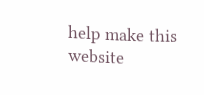help make this website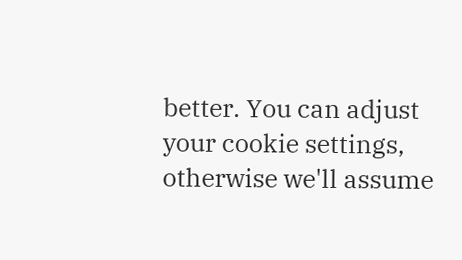better. You can adjust your cookie settings, otherwise we'll assume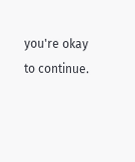you're okay to continue.